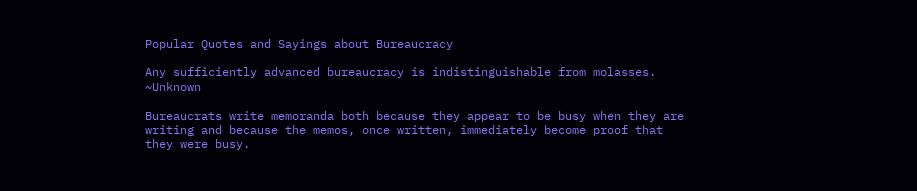Popular Quotes and Sayings about Bureaucracy

Any sufficiently advanced bureaucracy is indistinguishable from molasses. ~Unknown

Bureaucrats write memoranda both because they appear to be busy when they are writing and because the memos, once written, immediately become proof that they were busy.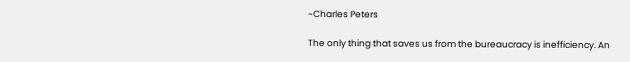~Charles Peters

The only thing that saves us from the bureaucracy is inefficiency. An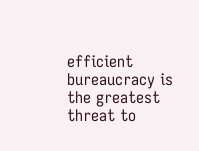efficient bureaucracy is the greatest threat to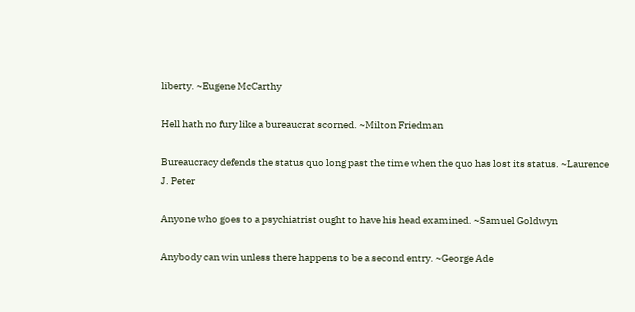liberty. ~Eugene McCarthy

Hell hath no fury like a bureaucrat scorned. ~Milton Friedman

Bureaucracy defends the status quo long past the time when the quo has lost its status. ~Laurence J. Peter

Anyone who goes to a psychiatrist ought to have his head examined. ~Samuel Goldwyn

Anybody can win unless there happens to be a second entry. ~George Ade